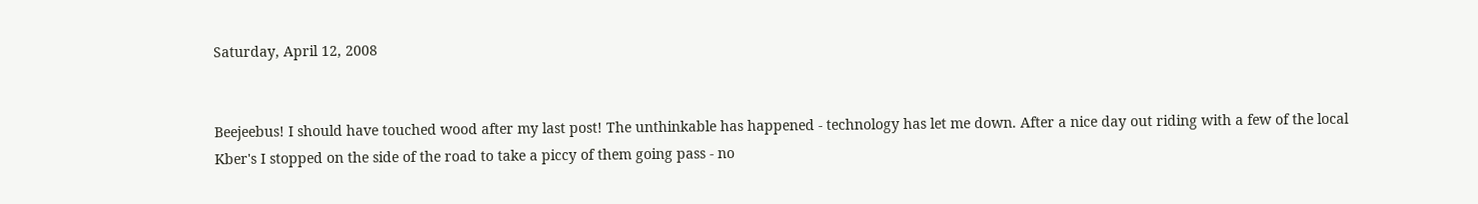Saturday, April 12, 2008


Beejeebus! I should have touched wood after my last post! The unthinkable has happened - technology has let me down. After a nice day out riding with a few of the local Kber's I stopped on the side of the road to take a piccy of them going pass - no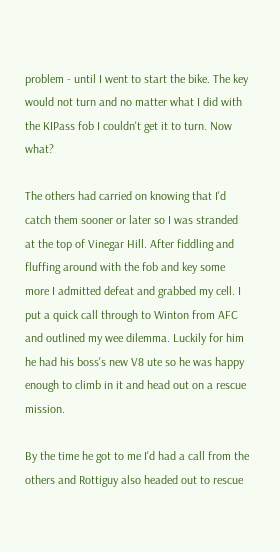problem - until I went to start the bike. The key would not turn and no matter what I did with the KIPass fob I couldn't get it to turn. Now what?

The others had carried on knowing that I'd catch them sooner or later so I was stranded at the top of Vinegar Hill. After fiddling and fluffing around with the fob and key some more I admitted defeat and grabbed my cell. I put a quick call through to Winton from AFC and outlined my wee dilemma. Luckily for him he had his boss's new V8 ute so he was happy enough to climb in it and head out on a rescue mission.

By the time he got to me I'd had a call from the others and Rottiguy also headed out to rescue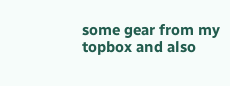some gear from my topbox and also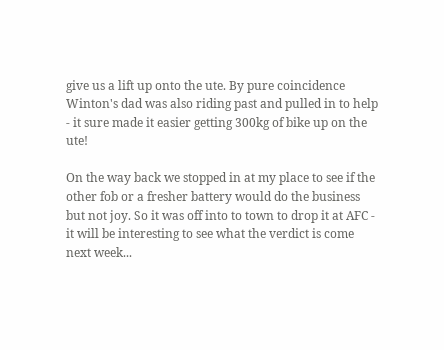give us a lift up onto the ute. By pure coincidence Winton's dad was also riding past and pulled in to help - it sure made it easier getting 300kg of bike up on the ute!

On the way back we stopped in at my place to see if the other fob or a fresher battery would do the business but not joy. So it was off into to town to drop it at AFC - it will be interesting to see what the verdict is come next week...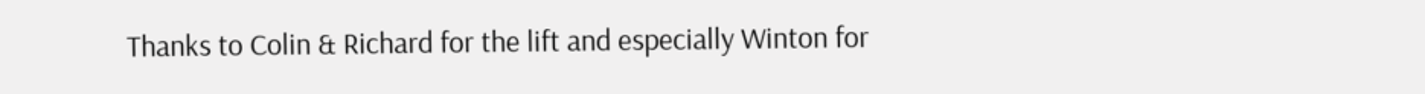Thanks to Colin & Richard for the lift and especially Winton for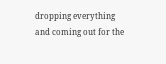dropping everything and coming out for the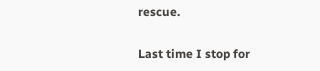rescue.

Last time I stop for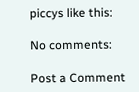piccys like this:

No comments:

Post a Comment